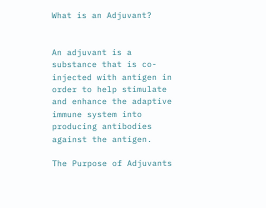What is an Adjuvant?


An adjuvant is a substance that is co-injected with antigen in order to help stimulate and enhance the adaptive immune system into producing antibodies against the antigen.

The Purpose of Adjuvants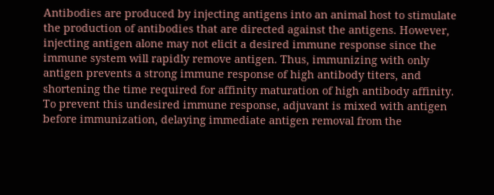Antibodies are produced by injecting antigens into an animal host to stimulate the production of antibodies that are directed against the antigens. However, injecting antigen alone may not elicit a desired immune response since the immune system will rapidly remove antigen. Thus, immunizing with only antigen prevents a strong immune response of high antibody titers, and shortening the time required for affinity maturation of high antibody affinity. To prevent this undesired immune response, adjuvant is mixed with antigen before immunization, delaying immediate antigen removal from the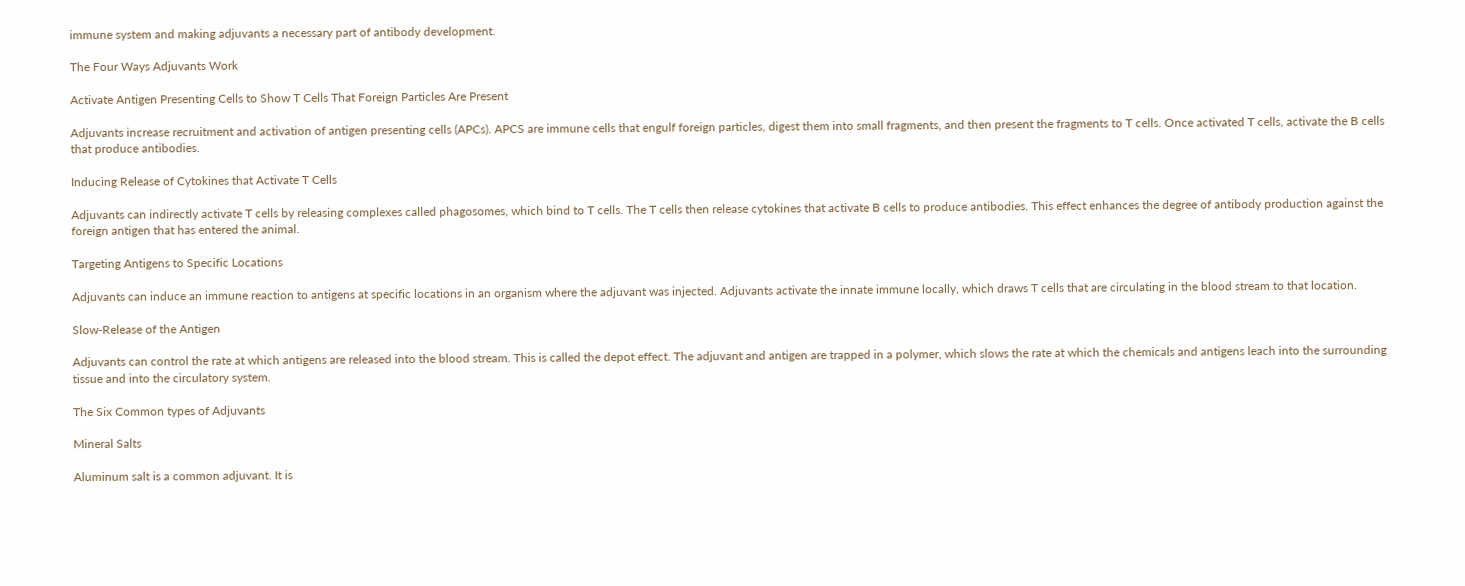immune system and making adjuvants a necessary part of antibody development.

The Four Ways Adjuvants Work

Activate Antigen Presenting Cells to Show T Cells That Foreign Particles Are Present

Adjuvants increase recruitment and activation of antigen presenting cells (APCs). APCS are immune cells that engulf foreign particles, digest them into small fragments, and then present the fragments to T cells. Once activated T cells, activate the B cells that produce antibodies.

Inducing Release of Cytokines that Activate T Cells

Adjuvants can indirectly activate T cells by releasing complexes called phagosomes, which bind to T cells. The T cells then release cytokines that activate B cells to produce antibodies. This effect enhances the degree of antibody production against the foreign antigen that has entered the animal.

Targeting Antigens to Specific Locations

Adjuvants can induce an immune reaction to antigens at specific locations in an organism where the adjuvant was injected. Adjuvants activate the innate immune locally, which draws T cells that are circulating in the blood stream to that location.

Slow-Release of the Antigen

Adjuvants can control the rate at which antigens are released into the blood stream. This is called the depot effect. The adjuvant and antigen are trapped in a polymer, which slows the rate at which the chemicals and antigens leach into the surrounding tissue and into the circulatory system.

The Six Common types of Adjuvants

Mineral Salts

Aluminum salt is a common adjuvant. It is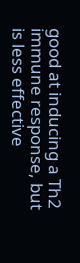good at inducing a Th2 immune response, but is less effective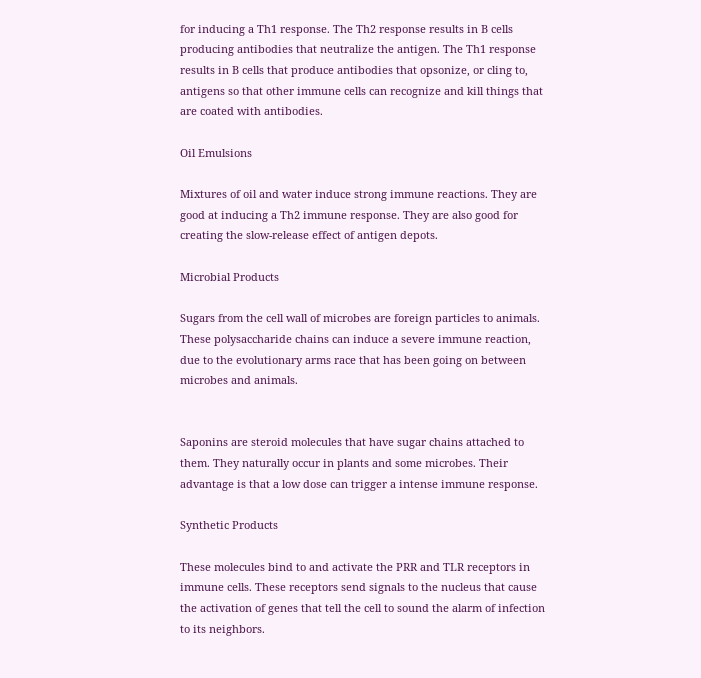for inducing a Th1 response. The Th2 response results in B cells producing antibodies that neutralize the antigen. The Th1 response results in B cells that produce antibodies that opsonize, or cling to, antigens so that other immune cells can recognize and kill things that are coated with antibodies.

Oil Emulsions

Mixtures of oil and water induce strong immune reactions. They are good at inducing a Th2 immune response. They are also good for creating the slow-release effect of antigen depots.

Microbial Products

Sugars from the cell wall of microbes are foreign particles to animals. These polysaccharide chains can induce a severe immune reaction, due to the evolutionary arms race that has been going on between microbes and animals.


Saponins are steroid molecules that have sugar chains attached to them. They naturally occur in plants and some microbes. Their advantage is that a low dose can trigger a intense immune response.

Synthetic Products

These molecules bind to and activate the PRR and TLR receptors in immune cells. These receptors send signals to the nucleus that cause the activation of genes that tell the cell to sound the alarm of infection to its neighbors.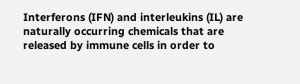Interferons (IFN) and interleukins (IL) are naturally occurring chemicals that are released by immune cells in order to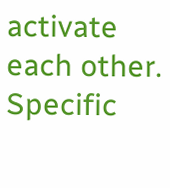activate each other. Specific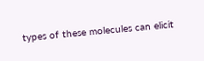types of these molecules can elicit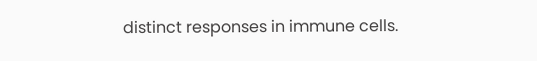distinct responses in immune cells.